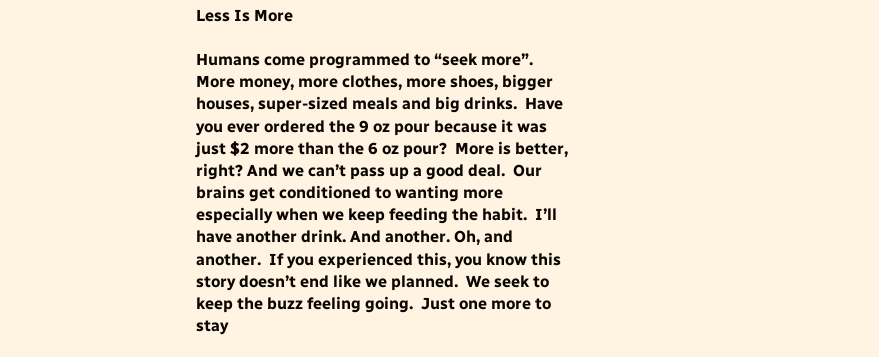Less Is More

Humans come programmed to “seek more”.  More money, more clothes, more shoes, bigger houses, super-sized meals and big drinks.  Have you ever ordered the 9 oz pour because it was just $2 more than the 6 oz pour?  More is better, right? And we can’t pass up a good deal.  Our brains get conditioned to wanting more especially when we keep feeding the habit.  I’ll have another drink. And another. Oh, and another.  If you experienced this, you know this story doesn’t end like we planned.  We seek to keep the buzz feeling going.  Just one more to stay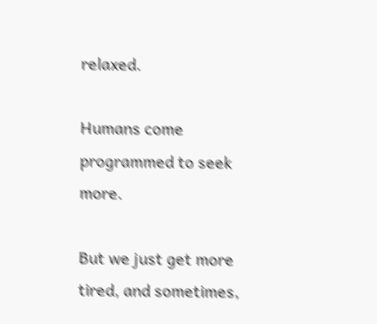relaxed.

Humans come programmed to seek more.

But we just get more tired, and sometimes,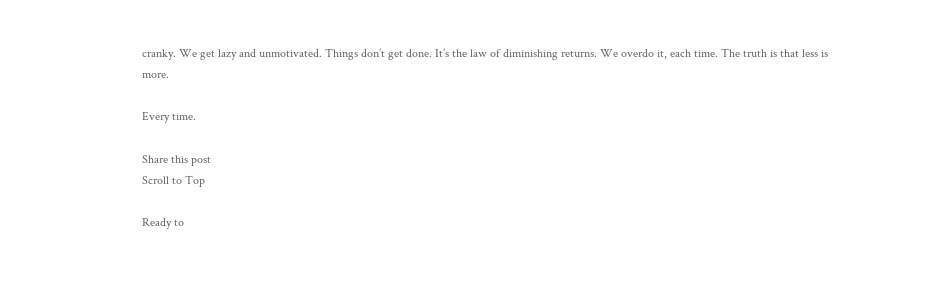cranky. We get lazy and unmotivated. Things don’t get done. It’s the law of diminishing returns. We overdo it, each time. The truth is that less is more.

Every time.

Share this post
Scroll to Top

Ready to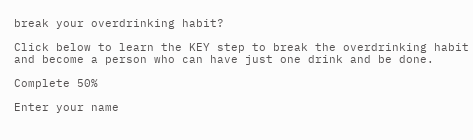break your overdrinking habit?

Click below to learn the KEY step to break the overdrinking habit and become a person who can have just one drink and be done.

Complete 50%

Enter your name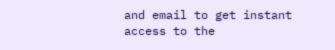and email to get instant access to the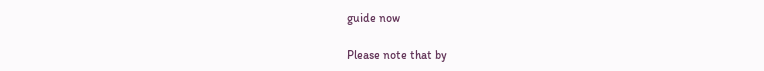guide now

Please note that by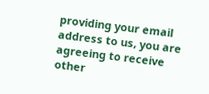providing your email address to us, you are agreeing to receive other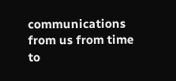communications from us from time to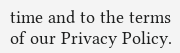time and to the terms of our Privacy Policy.